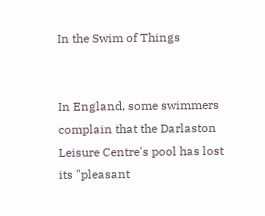In the Swim of Things


In England, some swimmers complain that the Darlaston Leisure Centre's pool has lost its "pleasant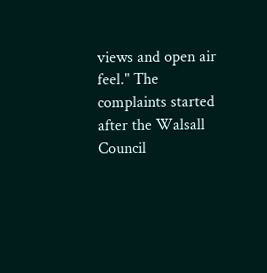views and open air feel." The complaints started after the Walsall Council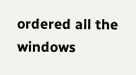ordered all the windows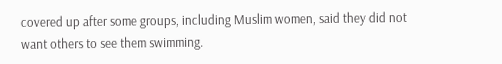covered up after some groups, including Muslim women, said they did not want others to see them swimming.